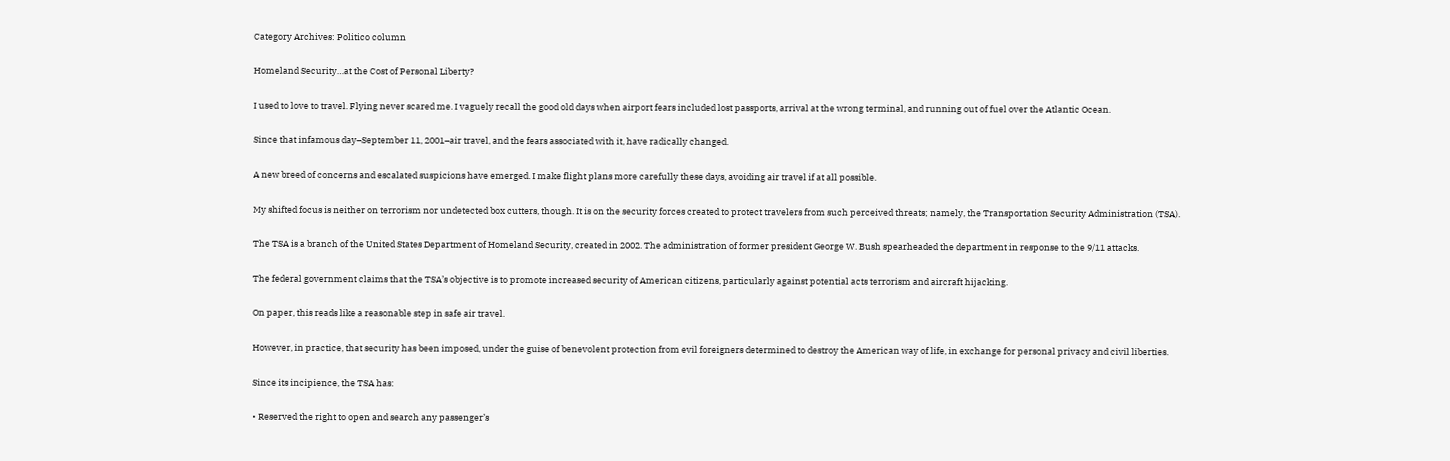Category Archives: Politico column

Homeland Security…at the Cost of Personal Liberty?

I used to love to travel. Flying never scared me. I vaguely recall the good old days when airport fears included lost passports, arrival at the wrong terminal, and running out of fuel over the Atlantic Ocean.

Since that infamous day–September 11, 2001–air travel, and the fears associated with it, have radically changed.

A new breed of concerns and escalated suspicions have emerged. I make flight plans more carefully these days, avoiding air travel if at all possible.

My shifted focus is neither on terrorism nor undetected box cutters, though. It is on the security forces created to protect travelers from such perceived threats; namely, the Transportation Security Administration (TSA).

The TSA is a branch of the United States Department of Homeland Security, created in 2002. The administration of former president George W. Bush spearheaded the department in response to the 9/11 attacks.

The federal government claims that the TSA’s objective is to promote increased security of American citizens, particularly against potential acts terrorism and aircraft hijacking.

On paper, this reads like a reasonable step in safe air travel.

However, in practice, that security has been imposed, under the guise of benevolent protection from evil foreigners determined to destroy the American way of life, in exchange for personal privacy and civil liberties.

Since its incipience, the TSA has:

• Reserved the right to open and search any passenger’s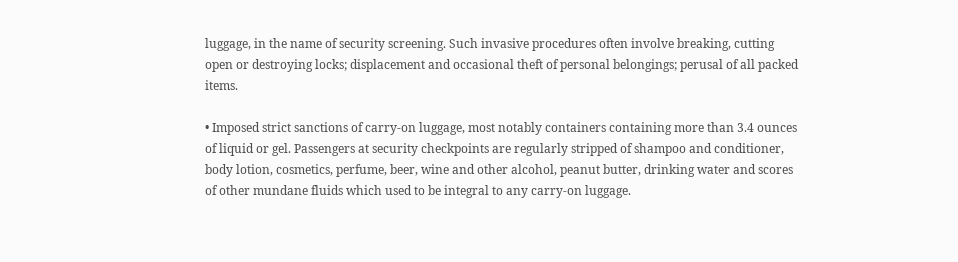luggage, in the name of security screening. Such invasive procedures often involve breaking, cutting open or destroying locks; displacement and occasional theft of personal belongings; perusal of all packed items.

• Imposed strict sanctions of carry-on luggage, most notably containers containing more than 3.4 ounces of liquid or gel. Passengers at security checkpoints are regularly stripped of shampoo and conditioner, body lotion, cosmetics, perfume, beer, wine and other alcohol, peanut butter, drinking water and scores of other mundane fluids which used to be integral to any carry-on luggage.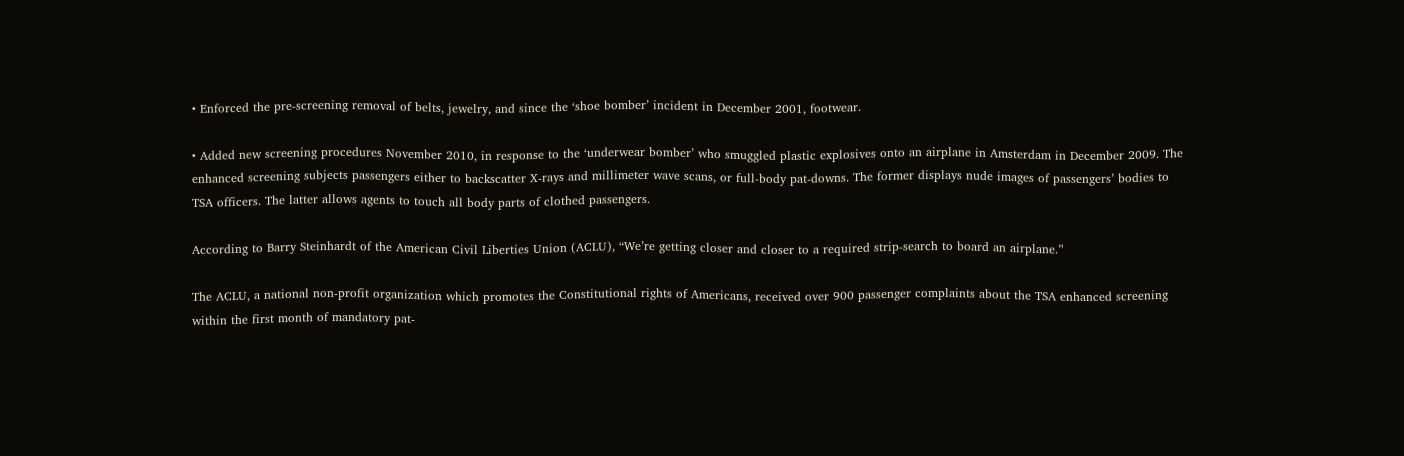• Enforced the pre-screening removal of belts, jewelry, and since the ‘shoe bomber’ incident in December 2001, footwear.

• Added new screening procedures November 2010, in response to the ‘underwear bomber’ who smuggled plastic explosives onto an airplane in Amsterdam in December 2009. The enhanced screening subjects passengers either to backscatter X-rays and millimeter wave scans, or full-body pat-downs. The former displays nude images of passengers’ bodies to TSA officers. The latter allows agents to touch all body parts of clothed passengers.

According to Barry Steinhardt of the American Civil Liberties Union (ACLU), “We’re getting closer and closer to a required strip-search to board an airplane.”

The ACLU, a national non-profit organization which promotes the Constitutional rights of Americans, received over 900 passenger complaints about the TSA enhanced screening within the first month of mandatory pat-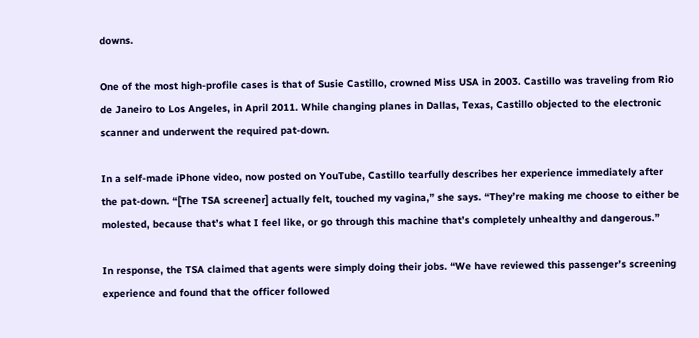downs.

One of the most high-profile cases is that of Susie Castillo, crowned Miss USA in 2003. Castillo was traveling from Rio de Janeiro to Los Angeles, in April 2011. While changing planes in Dallas, Texas, Castillo objected to the electronic scanner and underwent the required pat-down.

In a self-made iPhone video, now posted on YouTube, Castillo tearfully describes her experience immediately after the pat-down. “[The TSA screener] actually felt, touched my vagina,” she says. “They’re making me choose to either be molested, because that’s what I feel like, or go through this machine that’s completely unhealthy and dangerous.”

In response, the TSA claimed that agents were simply doing their jobs. “We have reviewed this passenger’s screening experience and found that the officer followed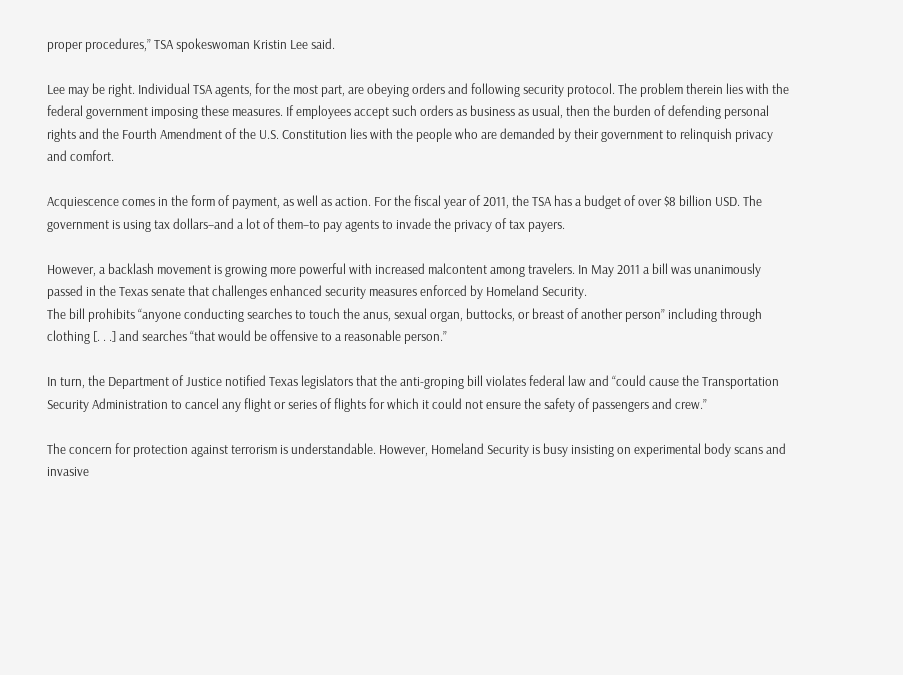proper procedures,” TSA spokeswoman Kristin Lee said.

Lee may be right. Individual TSA agents, for the most part, are obeying orders and following security protocol. The problem therein lies with the federal government imposing these measures. If employees accept such orders as business as usual, then the burden of defending personal rights and the Fourth Amendment of the U.S. Constitution lies with the people who are demanded by their government to relinquish privacy and comfort.

Acquiescence comes in the form of payment, as well as action. For the fiscal year of 2011, the TSA has a budget of over $8 billion USD. The government is using tax dollars–and a lot of them–to pay agents to invade the privacy of tax payers.

However, a backlash movement is growing more powerful with increased malcontent among travelers. In May 2011 a bill was unanimously passed in the Texas senate that challenges enhanced security measures enforced by Homeland Security.
The bill prohibits “anyone conducting searches to touch the anus, sexual organ, buttocks, or breast of another person” including through clothing [. . .] and searches “that would be offensive to a reasonable person.”

In turn, the Department of Justice notified Texas legislators that the anti-groping bill violates federal law and “could cause the Transportation Security Administration to cancel any flight or series of flights for which it could not ensure the safety of passengers and crew.”

The concern for protection against terrorism is understandable. However, Homeland Security is busy insisting on experimental body scans and invasive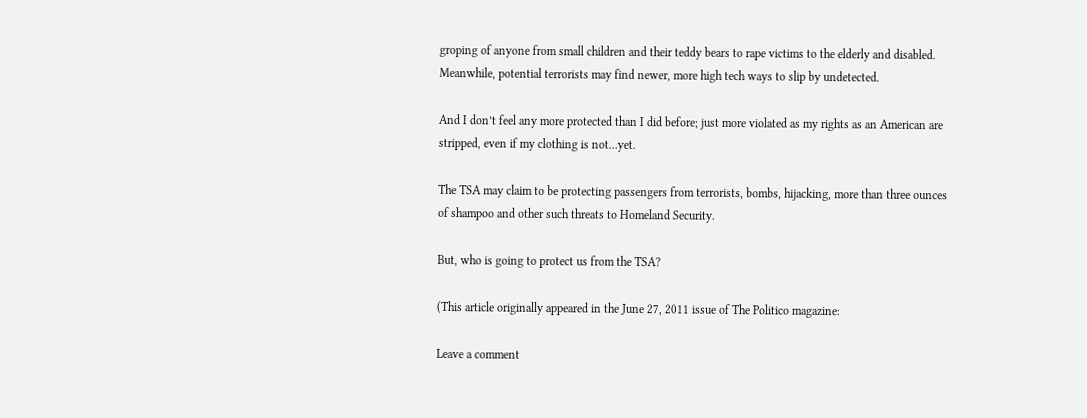groping of anyone from small children and their teddy bears to rape victims to the elderly and disabled. Meanwhile, potential terrorists may find newer, more high tech ways to slip by undetected.

And I don’t feel any more protected than I did before; just more violated as my rights as an American are stripped, even if my clothing is not…yet.

The TSA may claim to be protecting passengers from terrorists, bombs, hijacking, more than three ounces of shampoo and other such threats to Homeland Security.

But, who is going to protect us from the TSA?

(This article originally appeared in the June 27, 2011 issue of The Politico magazine:

Leave a comment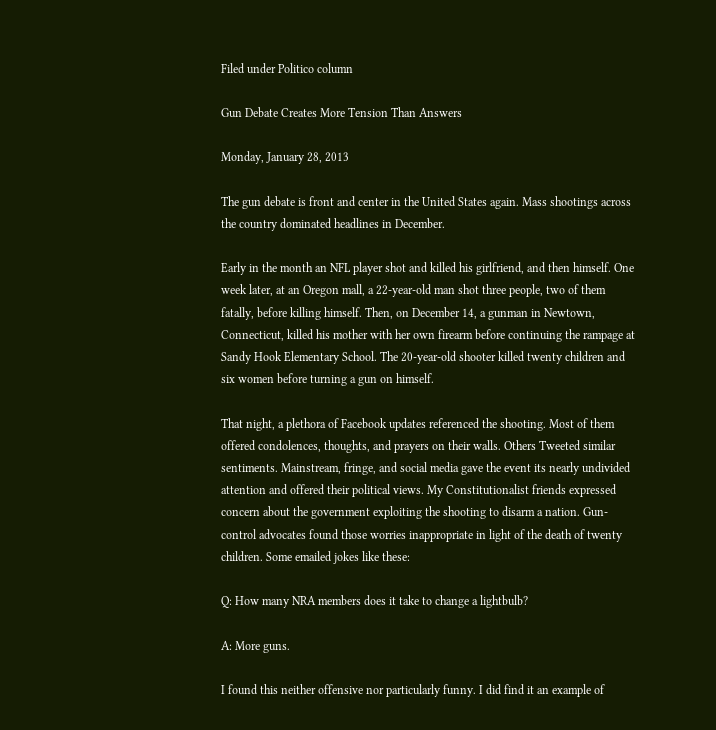Filed under Politico column

Gun Debate Creates More Tension Than Answers

Monday, January 28, 2013

The gun debate is front and center in the United States again. Mass shootings across the country dominated headlines in December.

Early in the month an NFL player shot and killed his girlfriend, and then himself. One week later, at an Oregon mall, a 22-year-old man shot three people, two of them fatally, before killing himself. Then, on December 14, a gunman in Newtown, Connecticut, killed his mother with her own firearm before continuing the rampage at Sandy Hook Elementary School. The 20-year-old shooter killed twenty children and six women before turning a gun on himself.

That night, a plethora of Facebook updates referenced the shooting. Most of them offered condolences, thoughts, and prayers on their walls. Others Tweeted similar sentiments. Mainstream, fringe, and social media gave the event its nearly undivided attention and offered their political views. My Constitutionalist friends expressed concern about the government exploiting the shooting to disarm a nation. Gun-control advocates found those worries inappropriate in light of the death of twenty children. Some emailed jokes like these:

Q: How many NRA members does it take to change a lightbulb?

A: More guns.

I found this neither offensive nor particularly funny. I did find it an example of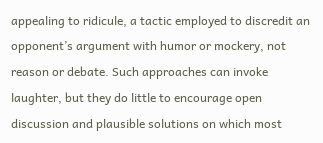appealing to ridicule, a tactic employed to discredit an opponent’s argument with humor or mockery, not reason or debate. Such approaches can invoke laughter, but they do little to encourage open discussion and plausible solutions on which most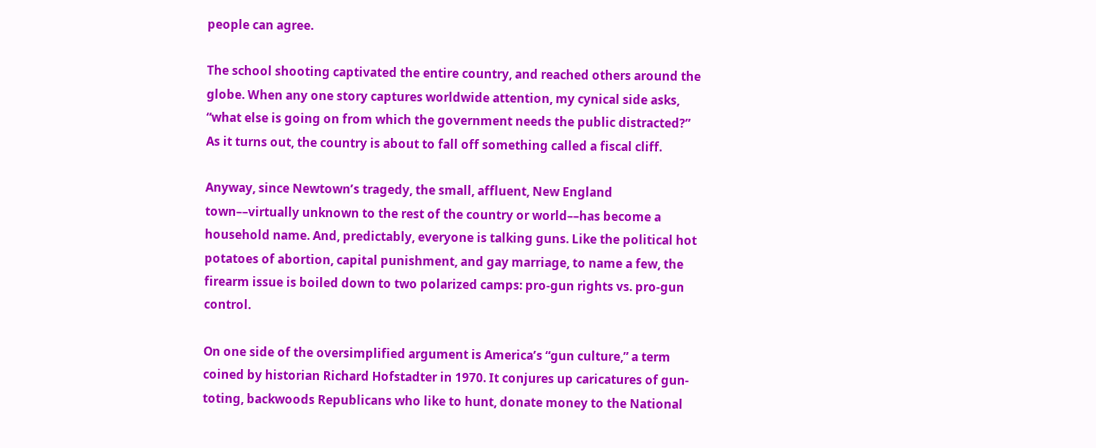people can agree.

The school shooting captivated the entire country, and reached others around the globe. When any one story captures worldwide attention, my cynical side asks, “what else is going on from which the government needs the public distracted?” As it turns out, the country is about to fall off something called a fiscal cliff.

Anyway, since Newtown’s tragedy, the small, affluent, New England town––virtually unknown to the rest of the country or world––has become a household name. And, predictably, everyone is talking guns. Like the political hot potatoes of abortion, capital punishment, and gay marriage, to name a few, the firearm issue is boiled down to two polarized camps: pro-gun rights vs. pro-gun control.

On one side of the oversimplified argument is America’s “gun culture,” a term coined by historian Richard Hofstadter in 1970. It conjures up caricatures of gun-toting, backwoods Republicans who like to hunt, donate money to the National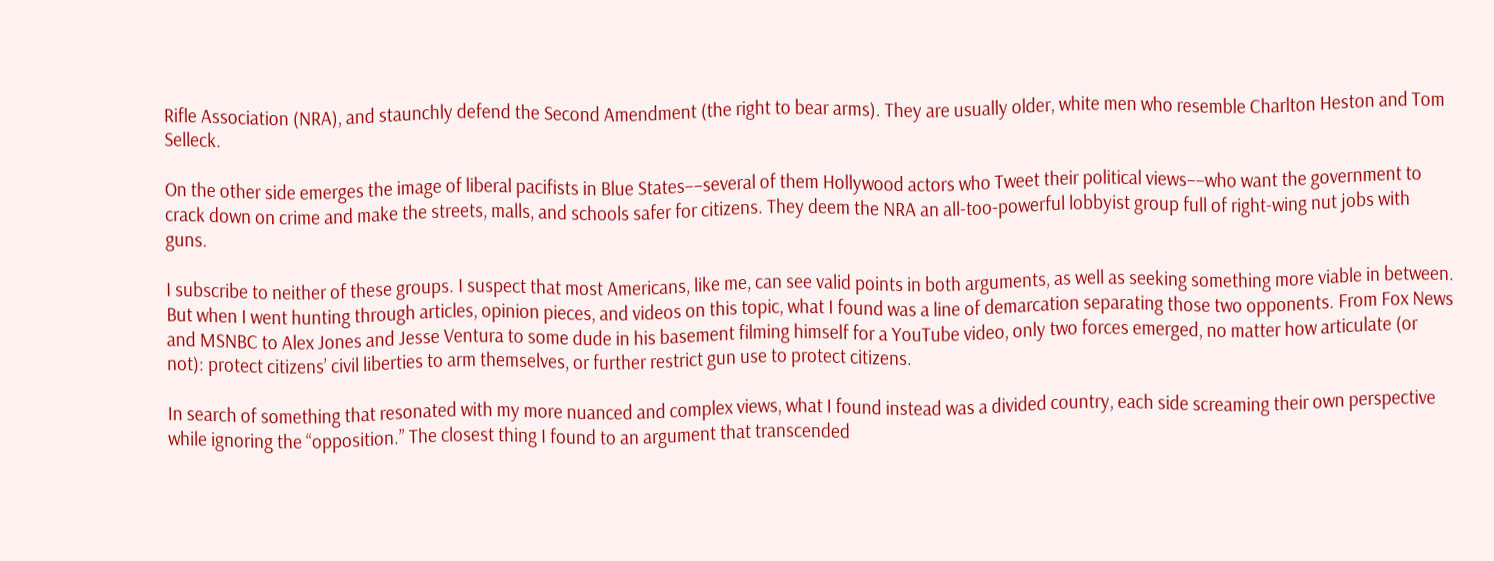Rifle Association (NRA), and staunchly defend the Second Amendment (the right to bear arms). They are usually older, white men who resemble Charlton Heston and Tom Selleck.

On the other side emerges the image of liberal pacifists in Blue States––several of them Hollywood actors who Tweet their political views––who want the government to crack down on crime and make the streets, malls, and schools safer for citizens. They deem the NRA an all-too-powerful lobbyist group full of right-wing nut jobs with guns.

I subscribe to neither of these groups. I suspect that most Americans, like me, can see valid points in both arguments, as well as seeking something more viable in between. But when I went hunting through articles, opinion pieces, and videos on this topic, what I found was a line of demarcation separating those two opponents. From Fox News and MSNBC to Alex Jones and Jesse Ventura to some dude in his basement filming himself for a YouTube video, only two forces emerged, no matter how articulate (or not): protect citizens’ civil liberties to arm themselves, or further restrict gun use to protect citizens.

In search of something that resonated with my more nuanced and complex views, what I found instead was a divided country, each side screaming their own perspective while ignoring the “opposition.” The closest thing I found to an argument that transcended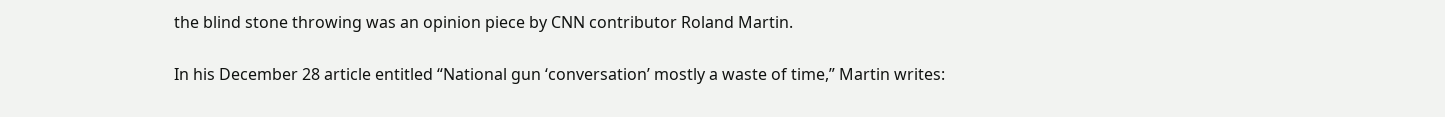the blind stone throwing was an opinion piece by CNN contributor Roland Martin.

In his December 28 article entitled “National gun ‘conversation’ mostly a waste of time,” Martin writes: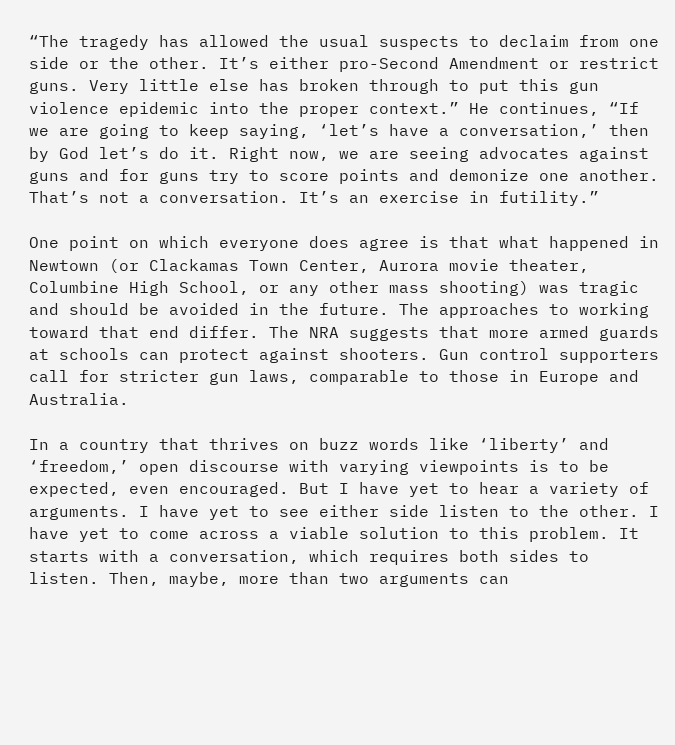“The tragedy has allowed the usual suspects to declaim from one side or the other. It’s either pro-Second Amendment or restrict guns. Very little else has broken through to put this gun violence epidemic into the proper context.” He continues, “If we are going to keep saying, ‘let’s have a conversation,’ then by God let’s do it. Right now, we are seeing advocates against guns and for guns try to score points and demonize one another. That’s not a conversation. It’s an exercise in futility.”

One point on which everyone does agree is that what happened in Newtown (or Clackamas Town Center, Aurora movie theater, Columbine High School, or any other mass shooting) was tragic and should be avoided in the future. The approaches to working toward that end differ. The NRA suggests that more armed guards at schools can protect against shooters. Gun control supporters call for stricter gun laws, comparable to those in Europe and Australia.

In a country that thrives on buzz words like ‘liberty’ and ‘freedom,’ open discourse with varying viewpoints is to be expected, even encouraged. But I have yet to hear a variety of arguments. I have yet to see either side listen to the other. I have yet to come across a viable solution to this problem. It starts with a conversation, which requires both sides to listen. Then, maybe, more than two arguments can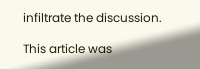infiltrate the discussion.

This article was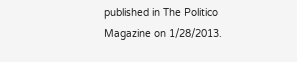published in The Politico Magazine on 1/28/2013.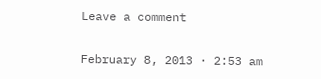Leave a comment

February 8, 2013 · 2:53 am